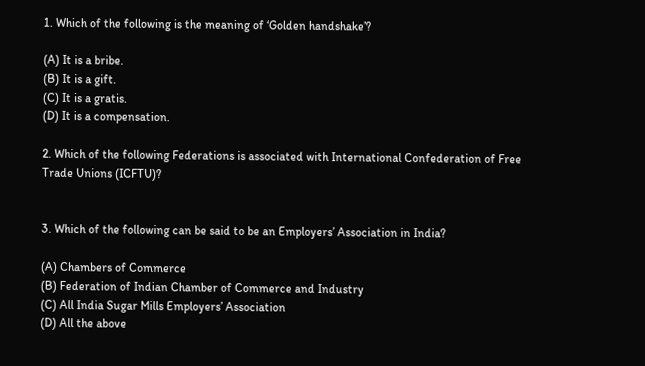1. Which of the following is the meaning of ‘Golden handshake’?

(A) It is a bribe.
(B) It is a gift.
(C) It is a gratis.
(D) It is a compensation.

2. Which of the following Federations is associated with International Confederation of Free Trade Unions (ICFTU)?


3. Which of the following can be said to be an Employers’ Association in India?

(A) Chambers of Commerce
(B) Federation of Indian Chamber of Commerce and Industry
(C) All India Sugar Mills Employers’ Association
(D) All the above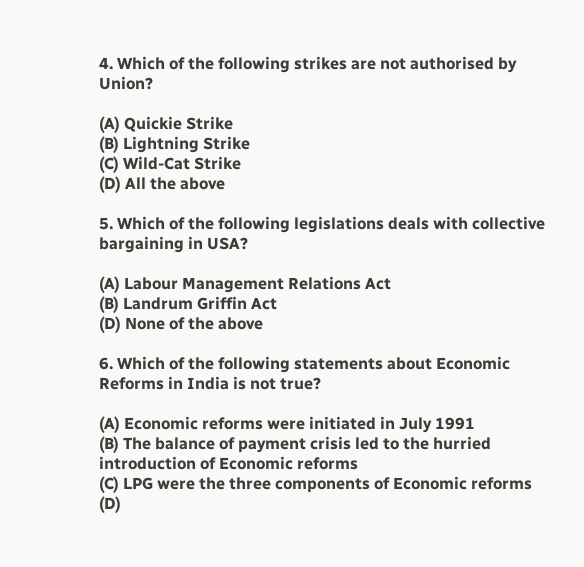4. Which of the following strikes are not authorised by Union?

(A) Quickie Strike
(B) Lightning Strike
(C) Wild-Cat Strike
(D) All the above

5. Which of the following legislations deals with collective bargaining in USA?

(A) Labour Management Relations Act
(B) Landrum Griffin Act
(D) None of the above

6. Which of the following statements about Economic Reforms in India is not true?

(A) Economic reforms were initiated in July 1991
(B) The balance of payment crisis led to the hurried introduction of Economic reforms
(C) LPG were the three components of Economic reforms
(D)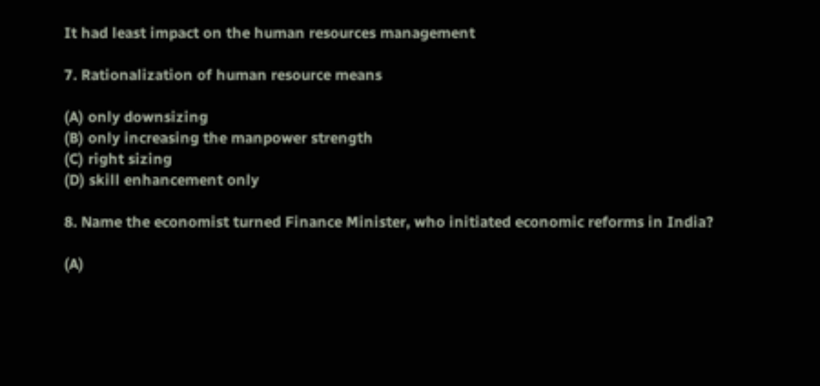It had least impact on the human resources management

7. Rationalization of human resource means

(A) only downsizing
(B) only increasing the manpower strength
(C) right sizing
(D) skill enhancement only

8. Name the economist turned Finance Minister, who initiated economic reforms in India?

(A)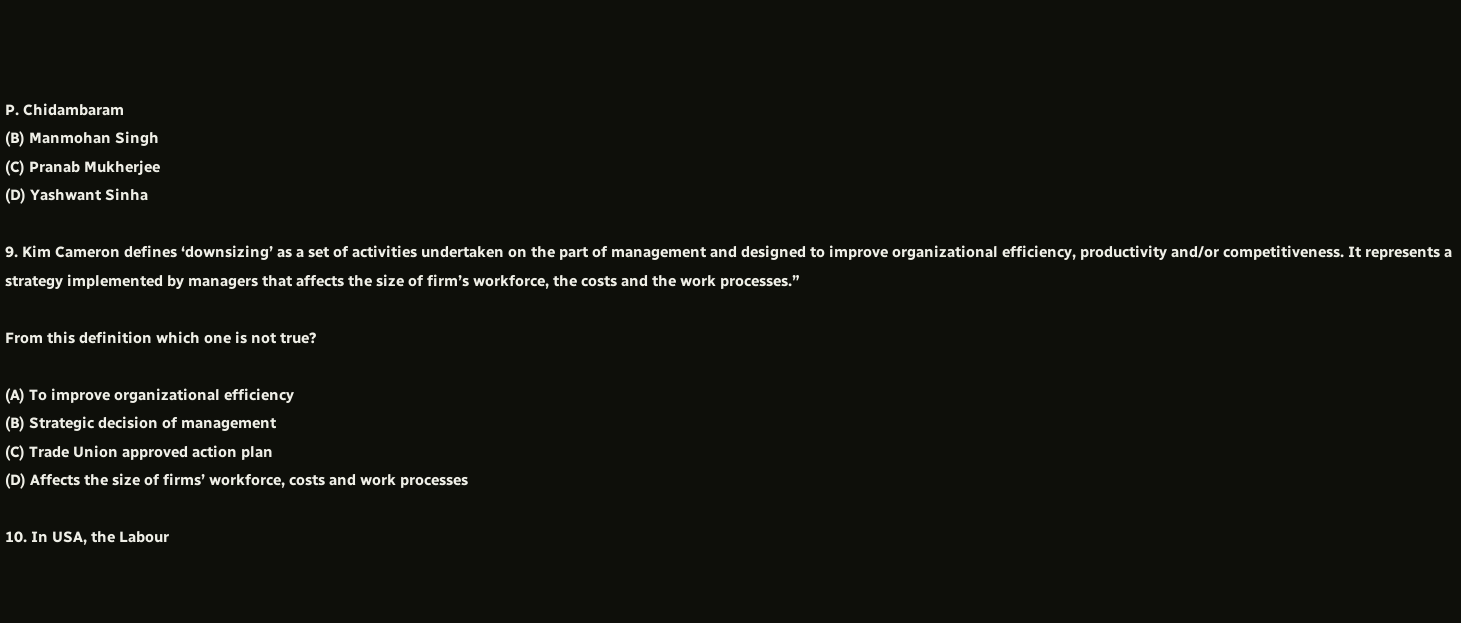P. Chidambaram
(B) Manmohan Singh
(C) Pranab Mukherjee
(D) Yashwant Sinha

9. Kim Cameron defines ‘downsizing’ as a set of activities undertaken on the part of management and designed to improve organizational efficiency, productivity and/or competitiveness. It represents a strategy implemented by managers that affects the size of firm’s workforce, the costs and the work processes.”

From this definition which one is not true?

(A) To improve organizational efficiency
(B) Strategic decision of management
(C) Trade Union approved action plan
(D) Affects the size of firms’ workforce, costs and work processes

10. In USA, the Labour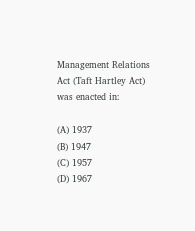Management Relations Act (Taft Hartley Act) was enacted in:

(A) 1937
(B) 1947
(C) 1957
(D) 1967